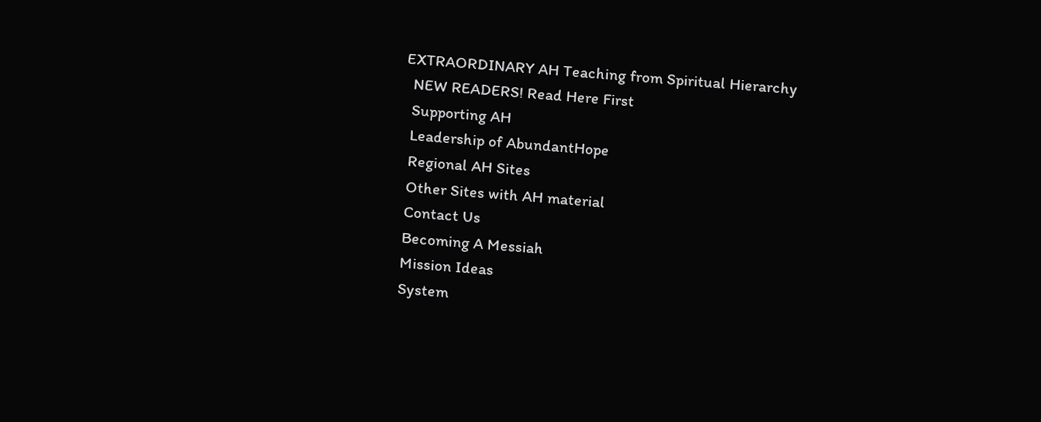EXTRAORDINARY AH Teaching from Spiritual Hierarchy
  NEW READERS! Read Here First
  Supporting AH
  Leadership of AbundantHope
  Regional AH Sites
  Other Sites with AH material
  Contact Us
  Becoming A Messiah
  Mission Ideas
  System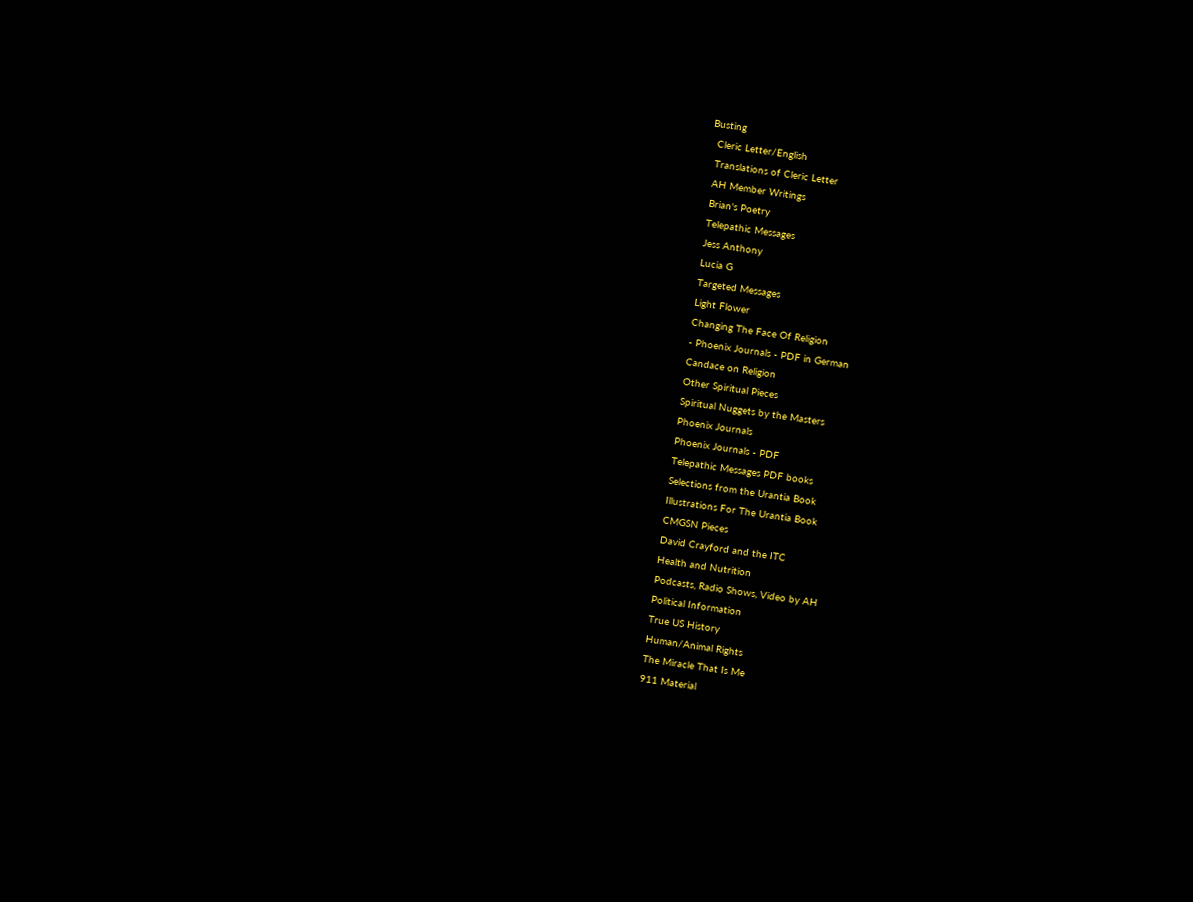Busting
  Cleric Letter/English
  Translations of Cleric Letter
  AH Member Writings
  Brian's Poetry
  Telepathic Messages
  Jess Anthony
  Lucia G
  Targeted Messages
  Light Flower
  Changing The Face Of Religion
  - Phoenix Journals - PDF in German
  Candace on Religion
  Other Spiritual Pieces
  Spiritual Nuggets by the Masters
  Phoenix Journals
  Phoenix Journals - PDF
  Telepathic Messages PDF books
  Selections from the Urantia Book
  Illustrations For The Urantia Book
  CMGSN Pieces
  David Crayford and the ITC
  Health and Nutrition
  Podcasts, Radio Shows, Video by AH
  Political Information
  True US History
  Human/Animal Rights
  The Miracle That Is Me
  911 Material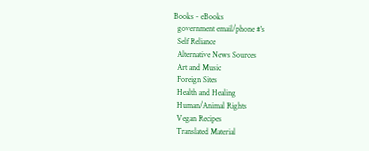Books - eBooks
  government email/phone #'s
  Self Reliance
  Alternative News Sources
  Art and Music
  Foreign Sites
  Health and Healing
  Human/Animal Rights
  Vegan Recipes
  Translated Material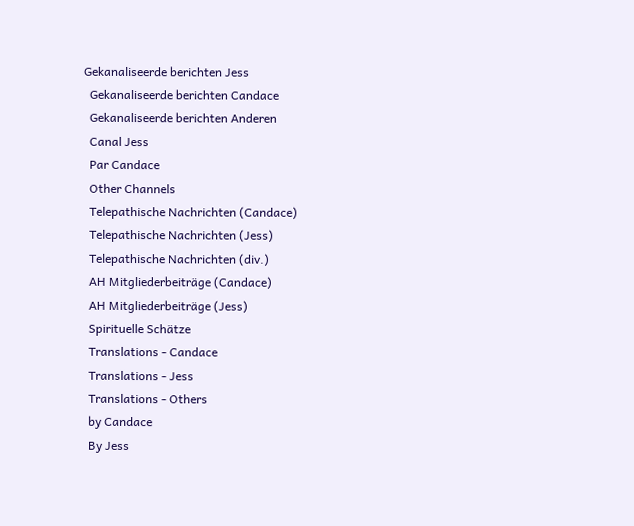Gekanaliseerde berichten Jess
  Gekanaliseerde berichten Candace
  Gekanaliseerde berichten Anderen
  Canal Jess
  Par Candace
  Other Channels
  Telepathische Nachrichten (Candace)
  Telepathische Nachrichten (Jess)
  Telepathische Nachrichten (div.)
  AH Mitgliederbeiträge (Candace)
  AH Mitgliederbeiträge (Jess)
  Spirituelle Schätze
  Translations - Candace
  Translations - Jess
  Translations - Others
  by Candace
  By Jess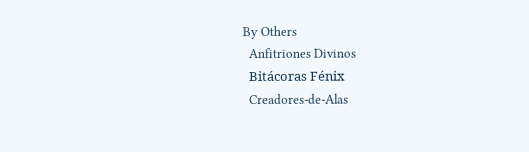By Others
  Anfitriones Divinos
  Bitácoras Fénix
  Creadores-de-Alas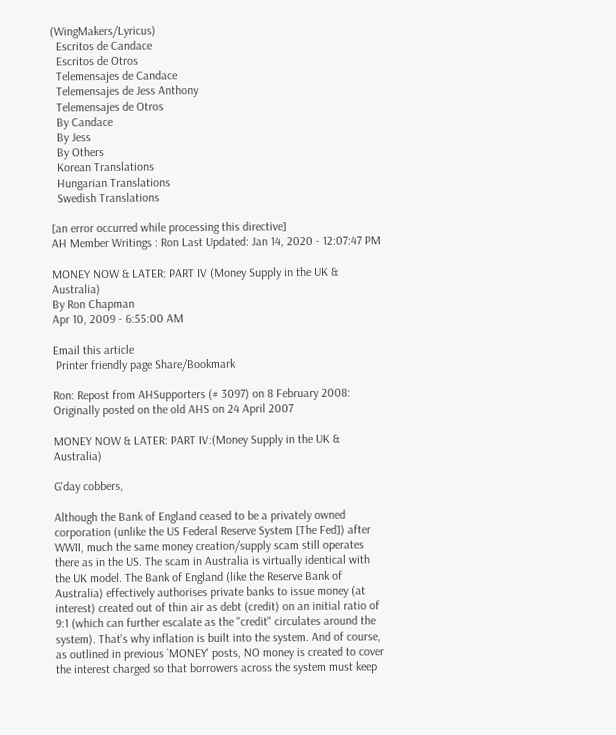(WingMakers/Lyricus)
  Escritos de Candace
  Escritos de Otros
  Telemensajes de Candace
  Telemensajes de Jess Anthony
  Telemensajes de Otros
  By Candace
  By Jess
  By Others
  Korean Translations
  Hungarian Translations
  Swedish Translations

[an error occurred while processing this directive]
AH Member Writings : Ron Last Updated: Jan 14, 2020 - 12:07:47 PM

MONEY NOW & LATER: PART IV (Money Supply in the UK & Australia)
By Ron Chapman
Apr 10, 2009 - 6:55:00 AM

Email this article
 Printer friendly page Share/Bookmark

Ron: Repost from AHSupporters (# 3097) on 8 February 2008: Originally posted on the old AHS on 24 April 2007

MONEY NOW & LATER: PART IV:(Money Supply in the UK & Australia)

G'day cobbers,

Although the Bank of England ceased to be a privately owned corporation (unlike the US Federal Reserve System [The Fed]) after WWII, much the same money creation/supply scam still operates there as in the US. The scam in Australia is virtually identical with the UK model. The Bank of England (like the Reserve Bank of Australia) effectively authorises private banks to issue money (at interest) created out of thin air as debt (credit) on an initial ratio of 9:1 (which can further escalate as the "credit" circulates around the system). That's why inflation is built into the system. And of course, as outlined in previous `MONEY' posts, NO money is created to cover the interest charged so that borrowers across the system must keep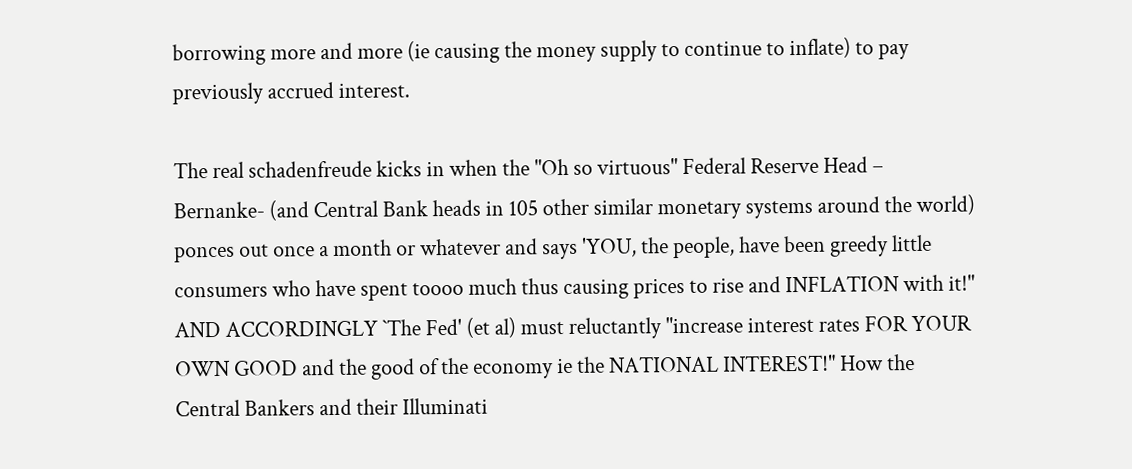borrowing more and more (ie causing the money supply to continue to inflate) to pay previously accrued interest.

The real schadenfreude kicks in when the "Oh so virtuous" Federal Reserve Head – Bernanke- (and Central Bank heads in 105 other similar monetary systems around the world) ponces out once a month or whatever and says 'YOU, the people, have been greedy little consumers who have spent toooo much thus causing prices to rise and INFLATION with it!" AND ACCORDINGLY `The Fed' (et al) must reluctantly "increase interest rates FOR YOUR OWN GOOD and the good of the economy ie the NATIONAL INTEREST!" How the Central Bankers and their Illuminati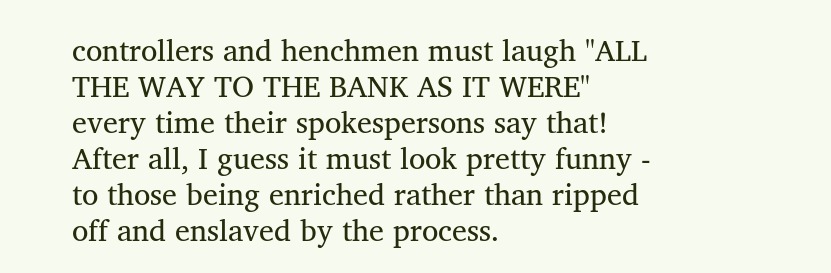controllers and henchmen must laugh "ALL THE WAY TO THE BANK AS IT WERE" every time their spokespersons say that! After all, I guess it must look pretty funny - to those being enriched rather than ripped off and enslaved by the process.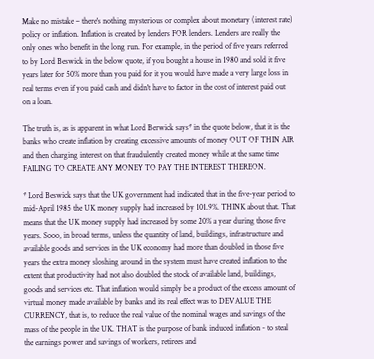Make no mistake – there's nothing mysterious or complex about monetary (interest rate) policy or inflation. Inflation is created by lenders FOR lenders. Lenders are really the only ones who benefit in the long run. For example, in the period of five years referred to by Lord Beswick in the below quote, if you bought a house in 1980 and sold it five years later for 50% more than you paid for it you would have made a very large loss in real terms even if you paid cash and didn't have to factor in the cost of interest paid out on a loan.

The truth is, as is apparent in what Lord Berwick says* in the quote below, that it is the banks who create inflation by creating excessive amounts of money OUT OF THIN AIR and then charging interest on that fraudulently created money while at the same time FAILING TO CREATE ANY MONEY TO PAY THE INTEREST THEREON.

* Lord Beswick says that the UK government had indicated that in the five-year period to mid-April 1985 the UK money supply had increased by 101.9%. THINK about that. That means that the UK money supply had increased by some 20% a year during those five years. Sooo, in broad terms, unless the quantity of land, buildings, infrastructure and available goods and services in the UK economy had more than doubled in those five years the extra money sloshing around in the system must have created inflation to the extent that productivity had not also doubled the stock of available land, buildings, goods and services etc. That inflation would simply be a product of the excess amount of virtual money made available by banks and its real effect was to DEVALUE THE CURRENCY, that is, to reduce the real value of the nominal wages and savings of the mass of the people in the UK. THAT is the purpose of bank induced inflation - to steal the earnings power and savings of workers, retirees and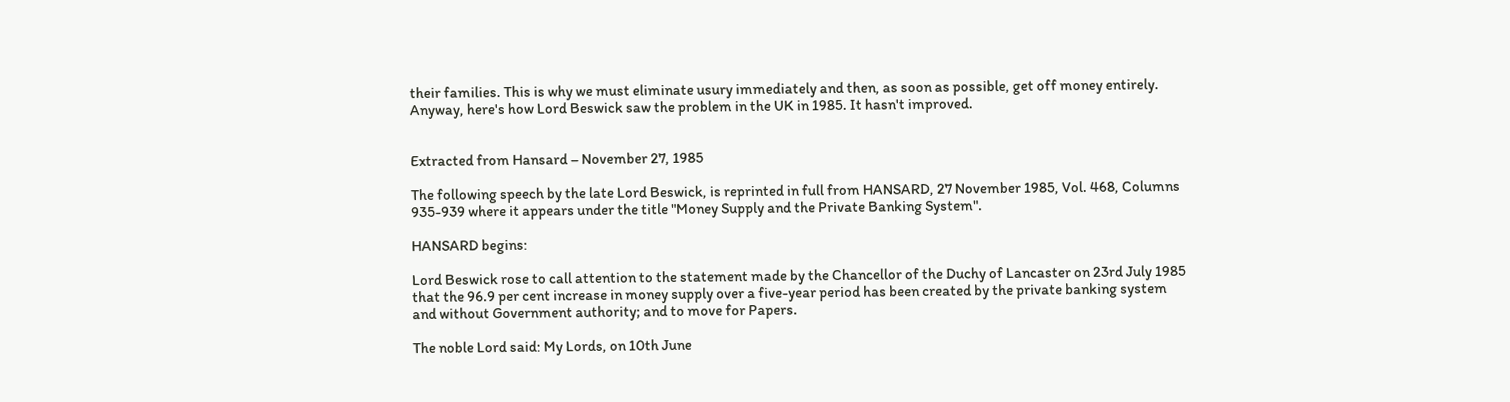their families. This is why we must eliminate usury immediately and then, as soon as possible, get off money entirely.
Anyway, here's how Lord Beswick saw the problem in the UK in 1985. It hasn't improved.


Extracted from Hansard – November 27, 1985

The following speech by the late Lord Beswick, is reprinted in full from HANSARD, 27 November 1985, Vol. 468, Columns 935-939 where it appears under the title "Money Supply and the Private Banking System".

HANSARD begins:

Lord Beswick rose to call attention to the statement made by the Chancellor of the Duchy of Lancaster on 23rd July 1985 that the 96.9 per cent increase in money supply over a five-year period has been created by the private banking system and without Government authority; and to move for Papers.

The noble Lord said: My Lords, on 10th June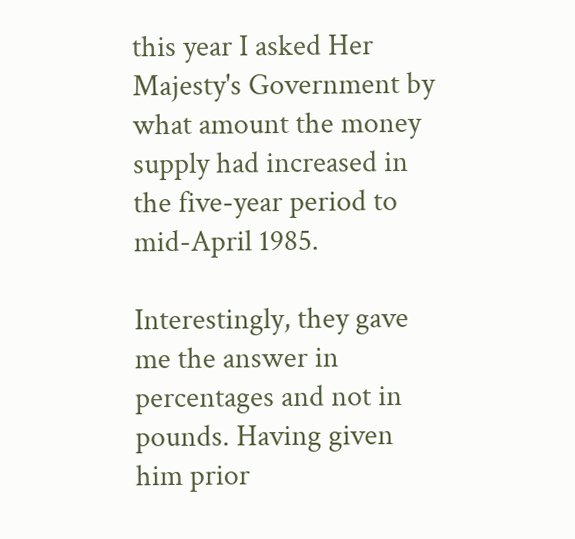this year I asked Her Majesty's Government by what amount the money supply had increased in the five-year period to mid-April 1985.

Interestingly, they gave me the answer in percentages and not in pounds. Having given him prior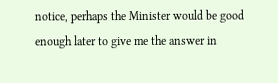notice, perhaps the Minister would be good enough later to give me the answer in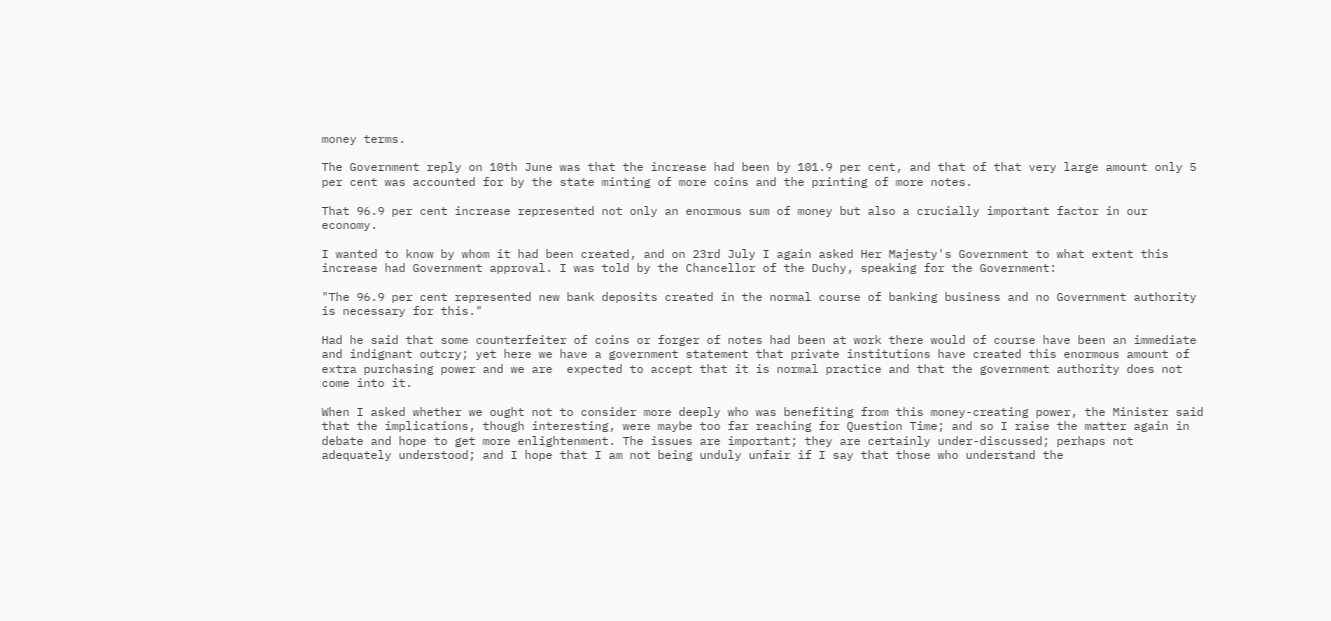money terms.

The Government reply on 10th June was that the increase had been by 101.9 per cent, and that of that very large amount only 5 per cent was accounted for by the state minting of more coins and the printing of more notes.

That 96.9 per cent increase represented not only an enormous sum of money but also a crucially important factor in our economy.

I wanted to know by whom it had been created, and on 23rd July I again asked Her Majesty's Government to what extent this increase had Government approval. I was told by the Chancellor of the Duchy, speaking for the Government:

"The 96.9 per cent represented new bank deposits created in the normal course of banking business and no Government authority is necessary for this."

Had he said that some counterfeiter of coins or forger of notes had been at work there would of course have been an immediate and indignant outcry; yet here we have a government statement that private institutions have created this enormous amount of extra purchasing power and we are  expected to accept that it is normal practice and that the government authority does not come into it.

When I asked whether we ought not to consider more deeply who was benefiting from this money-creating power, the Minister said that the implications, though interesting, were maybe too far reaching for Question Time; and so I raise the matter again in debate and hope to get more enlightenment. The issues are important; they are certainly under-discussed; perhaps not adequately understood; and I hope that I am not being unduly unfair if I say that those who understand the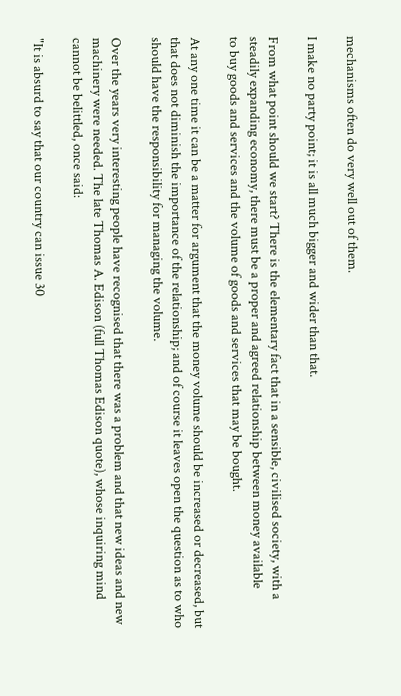mechanisms often do very well out of them.

I make no party point; it is all much bigger and wider than that.

From what point should we start? There is the elementary fact that in a sensible, civilised society, with a steadily expanding economy, there must be a proper and agreed relationship between money available
to buy goods and services and the volume of goods and services that may be bought.

At any one time it can be a matter for argument that the money volume should be increased or decreased, but that does not diminish the importance of the relationship; and of course it leaves open the question as to who should have the responsibility for managing the volume.

Over the years very interesting people have recognised that there was a problem and that new ideas and new machinery were needed. The late Thomas A. Edison (full Thomas Edison quote), whose inquiring mind
cannot be belittled, once said:

"It is absurd to say that our country can issue 30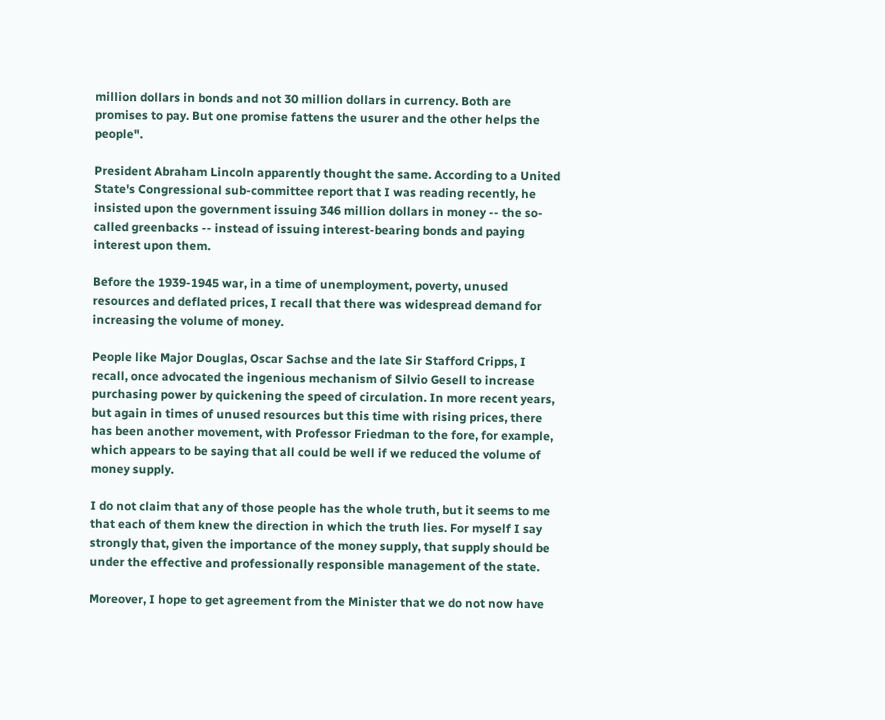million dollars in bonds and not 30 million dollars in currency. Both are promises to pay. But one promise fattens the usurer and the other helps the people".

President Abraham Lincoln apparently thought the same. According to a United State's Congressional sub-committee report that I was reading recently, he insisted upon the government issuing 346 million dollars in money -- the so-called greenbacks -- instead of issuing interest-bearing bonds and paying interest upon them.

Before the 1939-1945 war, in a time of unemployment, poverty, unused resources and deflated prices, I recall that there was widespread demand for increasing the volume of money.

People like Major Douglas, Oscar Sachse and the late Sir Stafford Cripps, I recall, once advocated the ingenious mechanism of Silvio Gesell to increase purchasing power by quickening the speed of circulation. In more recent years, but again in times of unused resources but this time with rising prices, there has been another movement, with Professor Friedman to the fore, for example, which appears to be saying that all could be well if we reduced the volume of money supply.

I do not claim that any of those people has the whole truth, but it seems to me that each of them knew the direction in which the truth lies. For myself I say strongly that, given the importance of the money supply, that supply should be under the effective and professionally responsible management of the state.

Moreover, I hope to get agreement from the Minister that we do not now have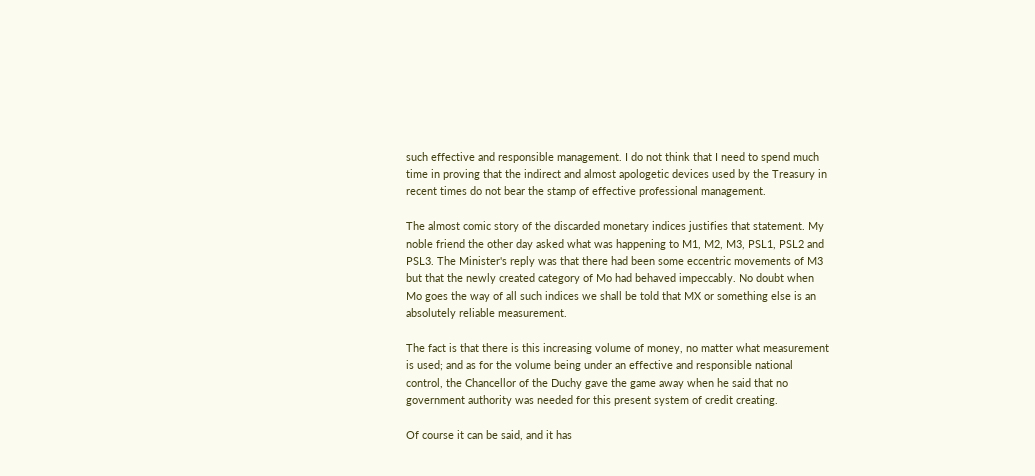such effective and responsible management. I do not think that I need to spend much time in proving that the indirect and almost apologetic devices used by the Treasury in recent times do not bear the stamp of effective professional management.

The almost comic story of the discarded monetary indices justifies that statement. My noble friend the other day asked what was happening to M1, M2, M3, PSL1, PSL2 and PSL3. The Minister's reply was that there had been some eccentric movements of M3 but that the newly created category of Mo had behaved impeccably. No doubt when Mo goes the way of all such indices we shall be told that MX or something else is an absolutely reliable measurement.

The fact is that there is this increasing volume of money, no matter what measurement is used; and as for the volume being under an effective and responsible national control, the Chancellor of the Duchy gave the game away when he said that no government authority was needed for this present system of credit creating.

Of course it can be said, and it has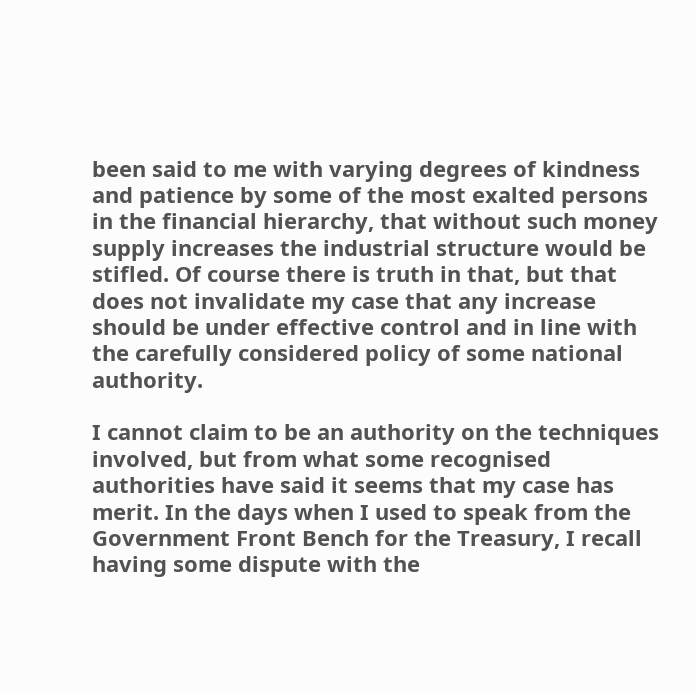been said to me with varying degrees of kindness and patience by some of the most exalted persons in the financial hierarchy, that without such money supply increases the industrial structure would be stifled. Of course there is truth in that, but that does not invalidate my case that any increase should be under effective control and in line with the carefully considered policy of some national authority.

I cannot claim to be an authority on the techniques involved, but from what some recognised authorities have said it seems that my case has merit. In the days when I used to speak from the Government Front Bench for the Treasury, I recall having some dispute with the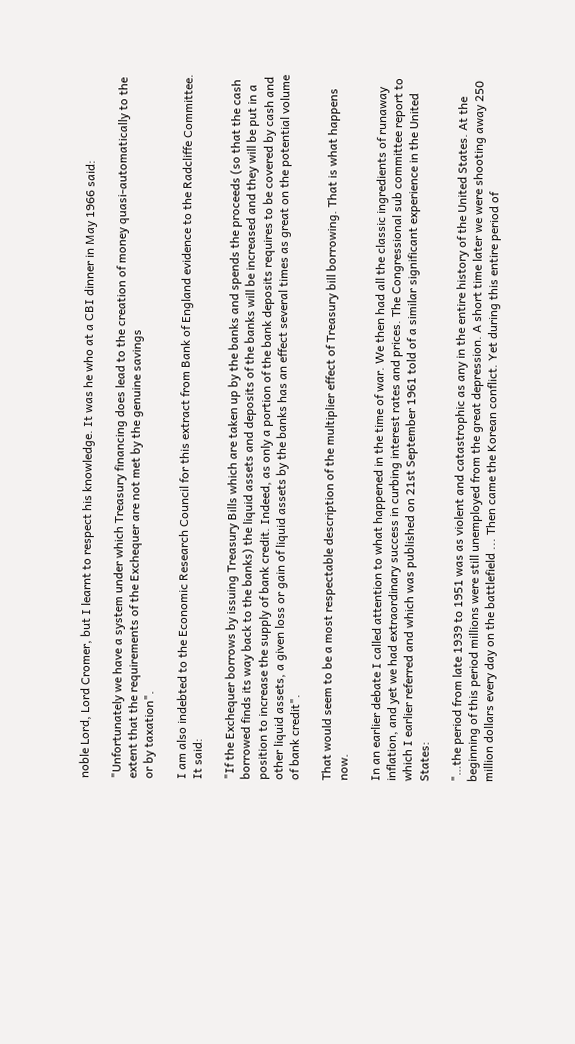noble Lord, Lord Cromer, but I learnt to respect his knowledge. It was he who at a CBI dinner in May 1966 said:

"Unfortunately we have a system under which Treasury financing does lead to the creation of money quasi-automatically to the extent that the requirements of the Exchequer are not met by the genuine savings
or by taxation".

I am also indebted to the Economic Research Council for this extract from Bank of England evidence to the Radcliffe Committee. It said:

"If the Exchequer borrows by issuing Treasury Bills which are taken up by the banks and spends the proceeds (so that the cash borrowed finds its way back to the banks) the liquid assets and deposits of the banks will be increased and they will be put in a position to increase the supply of bank credit. Indeed, as only a portion of the bank deposits requires to be covered by cash and other liquid assets, a given loss or gain of liquid assets by the banks has an effect several times as great on the potential volume of bank credit".

That would seem to be a most respectable description of the multiplier effect of Treasury bill borrowing. That is what happens now.

In an earlier debate I called attention to what happened in the time of war. We then had all the classic ingredients of runaway inflation, and yet we had extraordinary success in curbing interest rates and prices. The Congressional sub committee report to which I earlier referred and which was published on 21st September 1961 told of a similar significant experience in the United States:

"…the period from late 1939 to 1951 was as violent and catastrophic as any in the entire history of the United States. At the beginning of this period millions were still unemployed from the great depression. A short time later we were shooting away 250 million dollars every day on the battlefield ... Then came the Korean conflict. Yet during this entire period of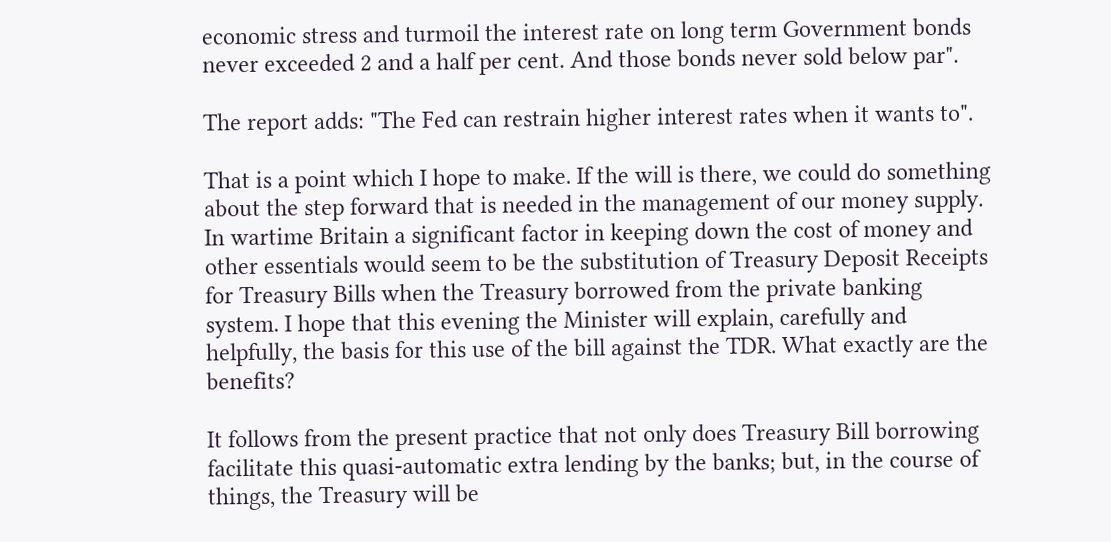economic stress and turmoil the interest rate on long term Government bonds never exceeded 2 and a half per cent. And those bonds never sold below par".

The report adds: "The Fed can restrain higher interest rates when it wants to".

That is a point which I hope to make. If the will is there, we could do something about the step forward that is needed in the management of our money supply. In wartime Britain a significant factor in keeping down the cost of money and other essentials would seem to be the substitution of Treasury Deposit Receipts for Treasury Bills when the Treasury borrowed from the private banking system. I hope that this evening the Minister will explain, carefully and helpfully, the basis for this use of the bill against the TDR. What exactly are the benefits?

It follows from the present practice that not only does Treasury Bill borrowing facilitate this quasi-automatic extra lending by the banks; but, in the course of things, the Treasury will be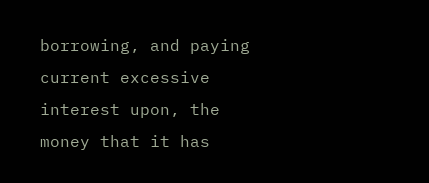borrowing, and paying current excessive interest upon, the money that it has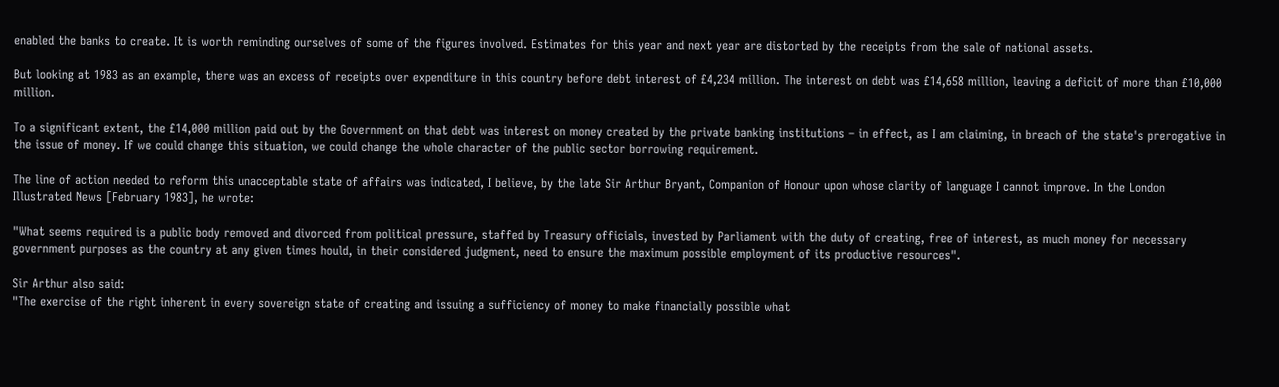enabled the banks to create. It is worth reminding ourselves of some of the figures involved. Estimates for this year and next year are distorted by the receipts from the sale of national assets.

But looking at 1983 as an example, there was an excess of receipts over expenditure in this country before debt interest of £4,234 million. The interest on debt was £14,658 million, leaving a deficit of more than £10,000 million.

To a significant extent, the £14,000 million paid out by the Government on that debt was interest on money created by the private banking institutions – in effect, as I am claiming, in breach of the state's prerogative in the issue of money. If we could change this situation, we could change the whole character of the public sector borrowing requirement.

The line of action needed to reform this unacceptable state of affairs was indicated, I believe, by the late Sir Arthur Bryant, Companion of Honour upon whose clarity of language I cannot improve. In the London
Illustrated News [February 1983], he wrote:

"What seems required is a public body removed and divorced from political pressure, staffed by Treasury officials, invested by Parliament with the duty of creating, free of interest, as much money for necessary government purposes as the country at any given times hould, in their considered judgment, need to ensure the maximum possible employment of its productive resources".

Sir Arthur also said:
"The exercise of the right inherent in every sovereign state of creating and issuing a sufficiency of money to make financially possible what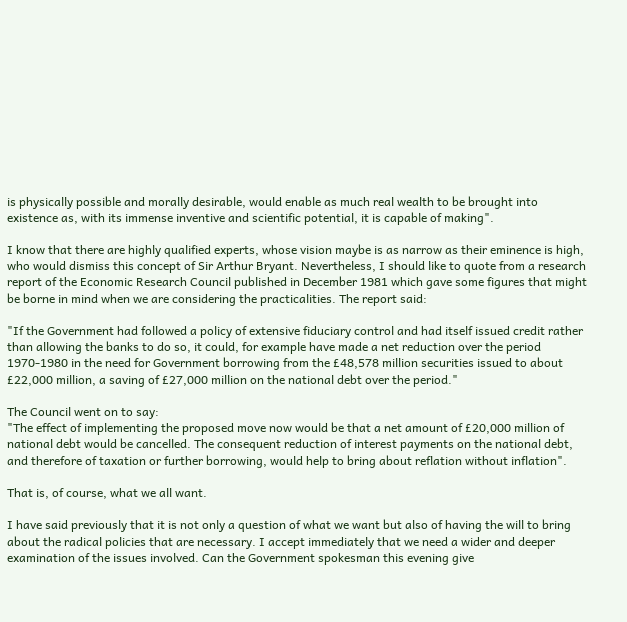is physically possible and morally desirable, would enable as much real wealth to be brought into existence as, with its immense inventive and scientific potential, it is capable of making".

I know that there are highly qualified experts, whose vision maybe is as narrow as their eminence is high, who would dismiss this concept of Sir Arthur Bryant. Nevertheless, I should like to quote from a research report of the Economic Research Council published in December 1981 which gave some figures that might be borne in mind when we are considering the practicalities. The report said:

"If the Government had followed a policy of extensive fiduciary control and had itself issued credit rather than allowing the banks to do so, it could, for example have made a net reduction over the period 1970-1980 in the need for Government borrowing from the £48,578 million securities issued to about £22,000 million, a saving of £27,000 million on the national debt over the period."

The Council went on to say:
"The effect of implementing the proposed move now would be that a net amount of £20,000 million of national debt would be cancelled. The consequent reduction of interest payments on the national debt, and therefore of taxation or further borrowing, would help to bring about reflation without inflation".

That is, of course, what we all want.

I have said previously that it is not only a question of what we want but also of having the will to bring about the radical policies that are necessary. I accept immediately that we need a wider and deeper examination of the issues involved. Can the Government spokesman this evening give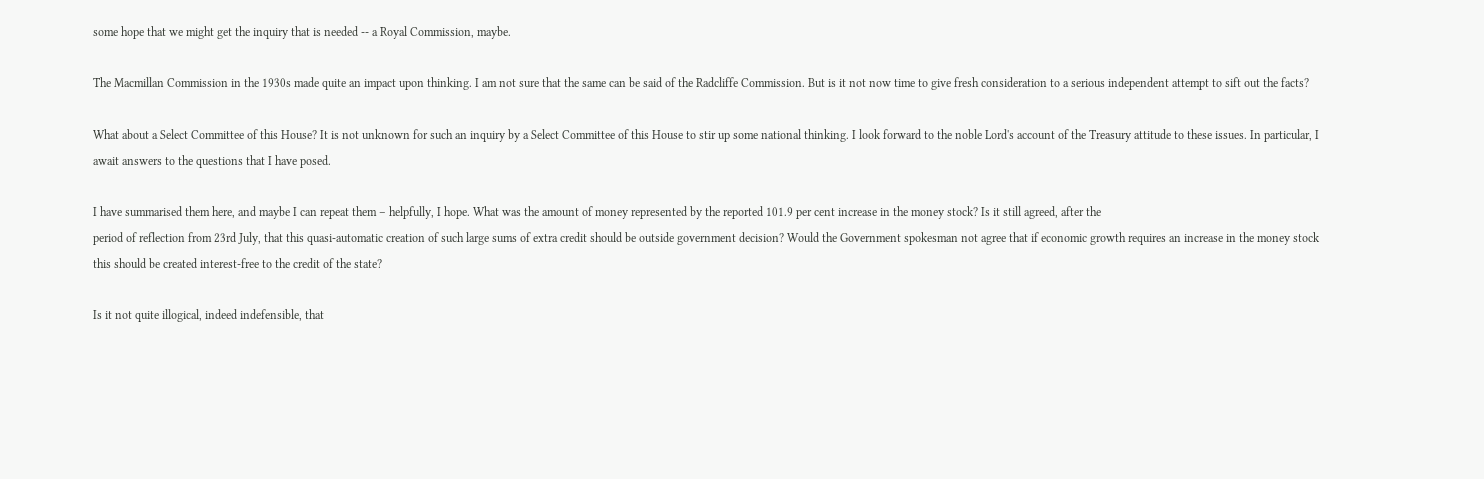some hope that we might get the inquiry that is needed -- a Royal Commission, maybe.

The Macmillan Commission in the 1930s made quite an impact upon thinking. I am not sure that the same can be said of the Radcliffe Commission. But is it not now time to give fresh consideration to a serious independent attempt to sift out the facts?

What about a Select Committee of this House? It is not unknown for such an inquiry by a Select Committee of this House to stir up some national thinking. I look forward to the noble Lord's account of the Treasury attitude to these issues. In particular, I await answers to the questions that I have posed.

I have summarised them here, and maybe I can repeat them – helpfully, I hope. What was the amount of money represented by the reported 101.9 per cent increase in the money stock? Is it still agreed, after the
period of reflection from 23rd July, that this quasi-automatic creation of such large sums of extra credit should be outside government decision? Would the Government spokesman not agree that if economic growth requires an increase in the money stock this should be created interest-free to the credit of the state?

Is it not quite illogical, indeed indefensible, that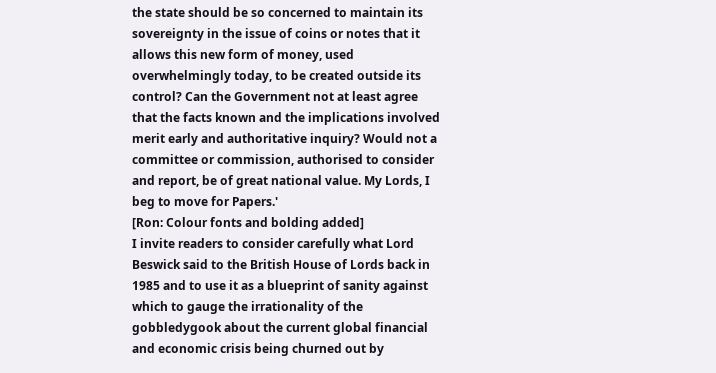the state should be so concerned to maintain its sovereignty in the issue of coins or notes that it allows this new form of money, used overwhelmingly today, to be created outside its control? Can the Government not at least agree that the facts known and the implications involved merit early and authoritative inquiry? Would not a committee or commission, authorised to consider and report, be of great national value. My Lords, I beg to move for Papers.'
[Ron: Colour fonts and bolding added]
I invite readers to consider carefully what Lord Beswick said to the British House of Lords back in 1985 and to use it as a blueprint of sanity against which to gauge the irrationality of the gobbledygook about the current global financial and economic crisis being churned out by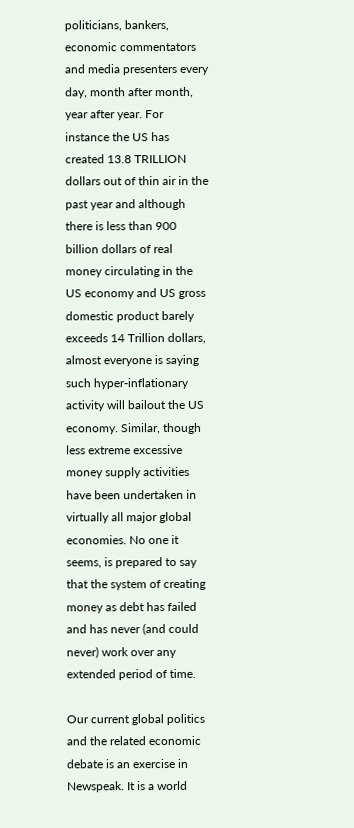politicians, bankers, economic commentators and media presenters every day, month after month, year after year. For instance the US has created 13.8 TRILLION dollars out of thin air in the past year and although there is less than 900 billion dollars of real money circulating in the US economy and US gross domestic product barely exceeds 14 Trillion dollars, almost everyone is saying such hyper-inflationary activity will bailout the US economy. Similar, though less extreme excessive money supply activities have been undertaken in virtually all major global economies. No one it seems, is prepared to say that the system of creating money as debt has failed and has never (and could never) work over any extended period of time.

Our current global politics and the related economic debate is an exercise in Newspeak. It is a world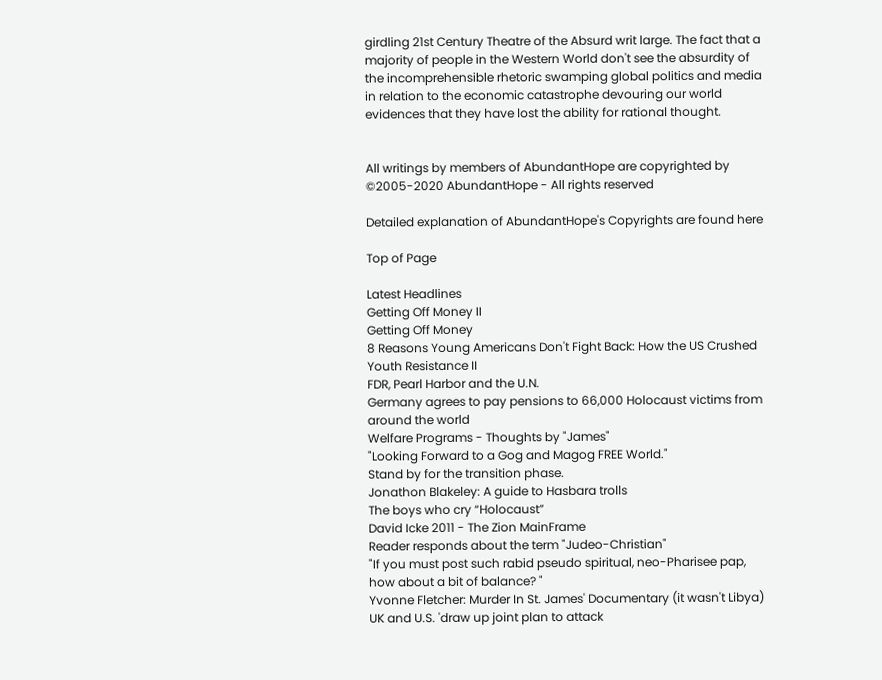girdling 21st Century Theatre of the Absurd writ large. The fact that a majority of people in the Western World don't see the absurdity of the incomprehensible rhetoric swamping global politics and media in relation to the economic catastrophe devouring our world evidences that they have lost the ability for rational thought.


All writings by members of AbundantHope are copyrighted by
©2005-2020 AbundantHope - All rights reserved

Detailed explanation of AbundantHope's Copyrights are found here

Top of Page

Latest Headlines
Getting Off Money II
Getting Off Money
8 Reasons Young Americans Don't Fight Back: How the US Crushed Youth Resistance II
FDR, Pearl Harbor and the U.N.
Germany agrees to pay pensions to 66,000 Holocaust victims from around the world
Welfare Programs - Thoughts by "James"
"Looking Forward to a Gog and Magog FREE World."
Stand by for the transition phase.
Jonathon Blakeley: A guide to Hasbara trolls
The boys who cry “Holocaust”
David Icke 2011 - The Zion MainFrame
Reader responds about the term "Judeo-Christian"
"If you must post such rabid pseudo spiritual, neo-Pharisee pap, how about a bit of balance? "
Yvonne Fletcher: Murder In St. James' Documentary (it wasn't Libya)
UK and U.S. 'draw up joint plan to attack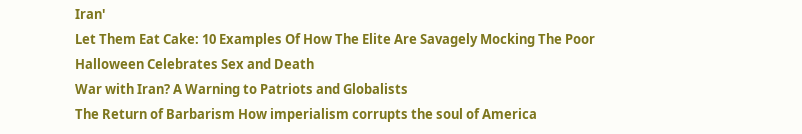Iran'
Let Them Eat Cake: 10 Examples Of How The Elite Are Savagely Mocking The Poor
Halloween Celebrates Sex and Death
War with Iran? A Warning to Patriots and Globalists
The Return of Barbarism How imperialism corrupts the soul of America